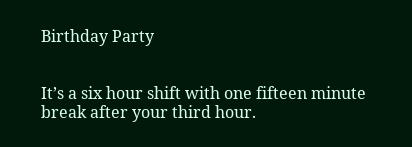Birthday Party


It’s a six hour shift with one fifteen minute break after your third hour.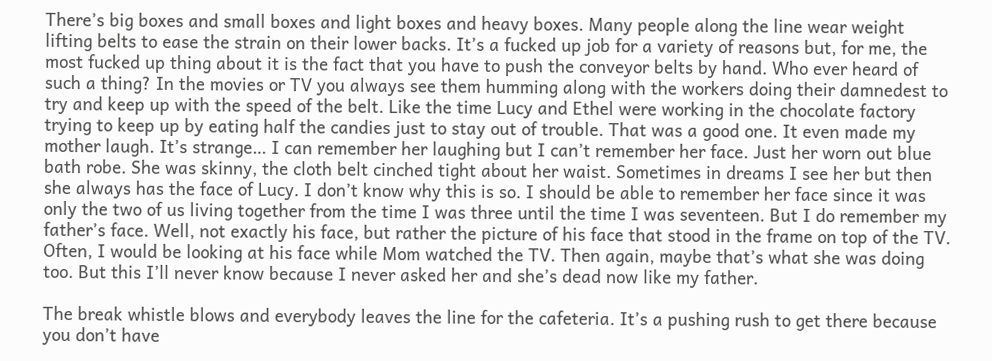There’s big boxes and small boxes and light boxes and heavy boxes. Many people along the line wear weight lifting belts to ease the strain on their lower backs. It’s a fucked up job for a variety of reasons but, for me, the most fucked up thing about it is the fact that you have to push the conveyor belts by hand. Who ever heard of such a thing? In the movies or TV you always see them humming along with the workers doing their damnedest to try and keep up with the speed of the belt. Like the time Lucy and Ethel were working in the chocolate factory trying to keep up by eating half the candies just to stay out of trouble. That was a good one. It even made my mother laugh. It’s strange… I can remember her laughing but I can’t remember her face. Just her worn out blue bath robe. She was skinny, the cloth belt cinched tight about her waist. Sometimes in dreams I see her but then she always has the face of Lucy. I don’t know why this is so. I should be able to remember her face since it was only the two of us living together from the time I was three until the time I was seventeen. But I do remember my father’s face. Well, not exactly his face, but rather the picture of his face that stood in the frame on top of the TV. Often, I would be looking at his face while Mom watched the TV. Then again, maybe that’s what she was doing too. But this I’ll never know because I never asked her and she’s dead now like my father.

The break whistle blows and everybody leaves the line for the cafeteria. It’s a pushing rush to get there because you don’t have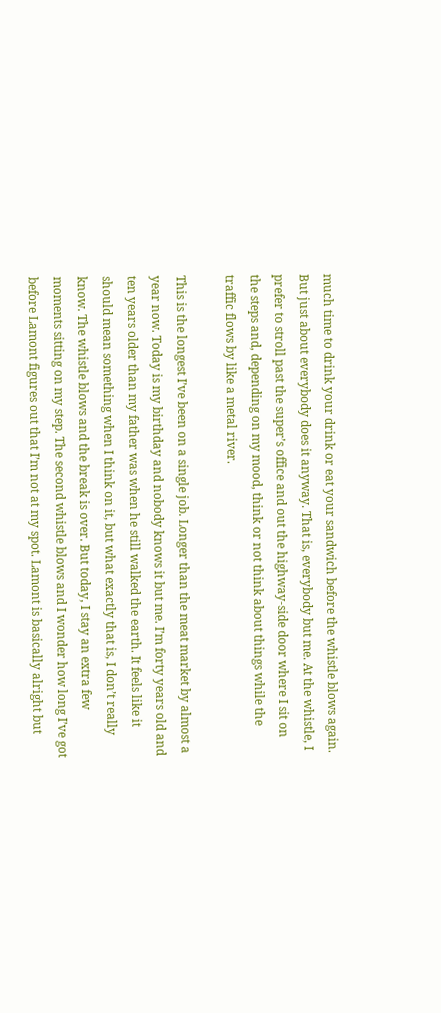much time to drink your drink or eat your sandwich before the whistle blows again. But just about everybody does it anyway. That is, everybody but me. At the whistle, I prefer to stroll past the super’s office and out the highway-side door where I sit on the steps and, depending on my mood, think or not think about things while the traffic flows by like a metal river.

This is the longest I’ve been on a single job. Longer than the meat market by almost a year now. Today is my birthday and nobody knows it but me. I’m forty years old and ten years older than my father was when he still walked the earth. It feels like it should mean something when I think on it, but what exactly that is, I don’t really know. The whistle blows and the break is over. But today, I stay an extra few moments sitting on my step. The second whistle blows and I wonder how long I’ve got before Lamont figures out that I’m not at my spot. Lamont is basically alright but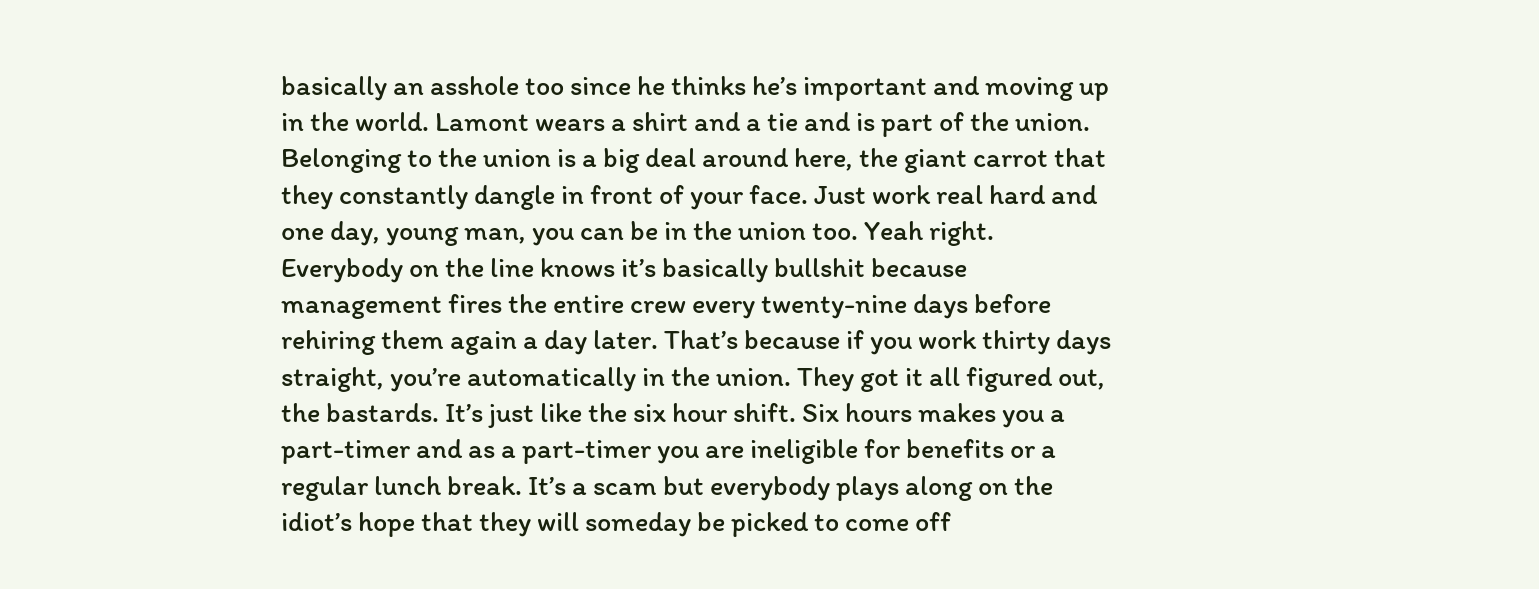basically an asshole too since he thinks he’s important and moving up in the world. Lamont wears a shirt and a tie and is part of the union. Belonging to the union is a big deal around here, the giant carrot that they constantly dangle in front of your face. Just work real hard and one day, young man, you can be in the union too. Yeah right. Everybody on the line knows it’s basically bullshit because management fires the entire crew every twenty-nine days before rehiring them again a day later. That’s because if you work thirty days straight, you’re automatically in the union. They got it all figured out, the bastards. It’s just like the six hour shift. Six hours makes you a part-timer and as a part-timer you are ineligible for benefits or a regular lunch break. It’s a scam but everybody plays along on the idiot’s hope that they will someday be picked to come off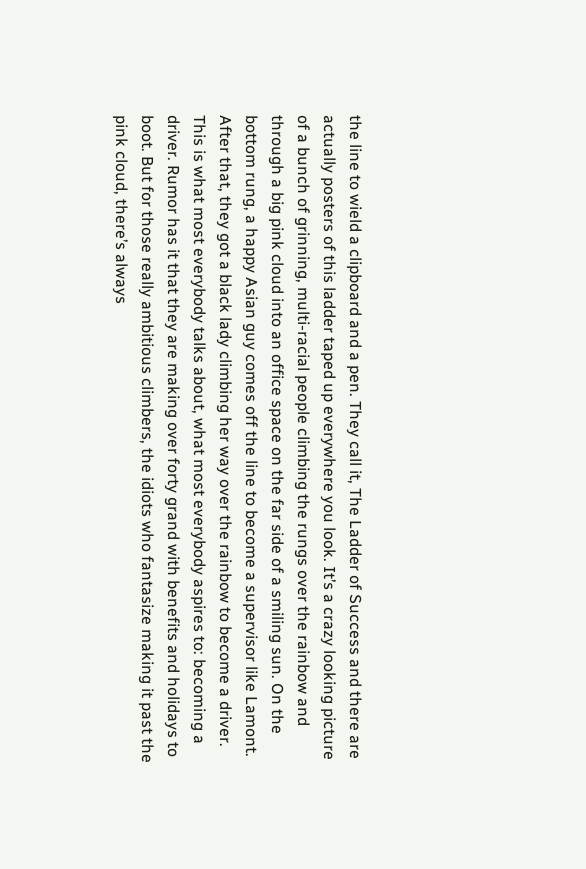the line to wield a clipboard and a pen. They call it, The Ladder of Success and there are actually posters of this ladder taped up everywhere you look. It’s a crazy looking picture of a bunch of grinning, multi-racial people climbing the rungs over the rainbow and through a big pink cloud into an office space on the far side of a smiling sun. On the bottom rung, a happy Asian guy comes off the line to become a supervisor like Lamont. After that, they got a black lady climbing her way over the rainbow to become a driver. This is what most everybody talks about, what most everybody aspires to: becoming a driver. Rumor has it that they are making over forty grand with benefits and holidays to boot. But for those really ambitious climbers, the idiots who fantasize making it past the pink cloud, there’s always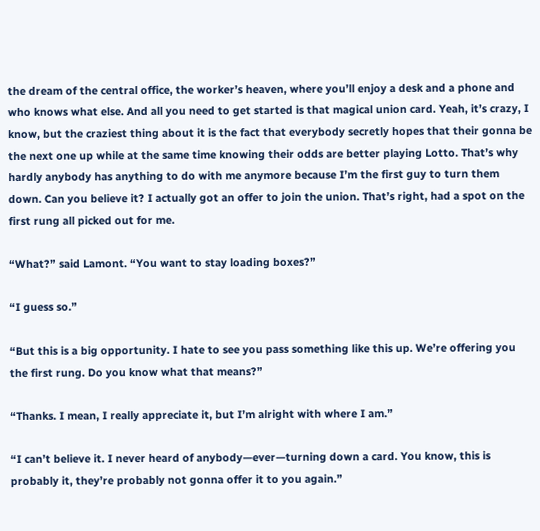the dream of the central office, the worker’s heaven, where you’ll enjoy a desk and a phone and who knows what else. And all you need to get started is that magical union card. Yeah, it’s crazy, I know, but the craziest thing about it is the fact that everybody secretly hopes that their gonna be the next one up while at the same time knowing their odds are better playing Lotto. That’s why hardly anybody has anything to do with me anymore because I’m the first guy to turn them down. Can you believe it? I actually got an offer to join the union. That’s right, had a spot on the first rung all picked out for me.

“What?” said Lamont. “You want to stay loading boxes?”

“I guess so.”

“But this is a big opportunity. I hate to see you pass something like this up. We’re offering you the first rung. Do you know what that means?”

“Thanks. I mean, I really appreciate it, but I’m alright with where I am.”

“I can’t believe it. I never heard of anybody—ever—turning down a card. You know, this is probably it, they’re probably not gonna offer it to you again.”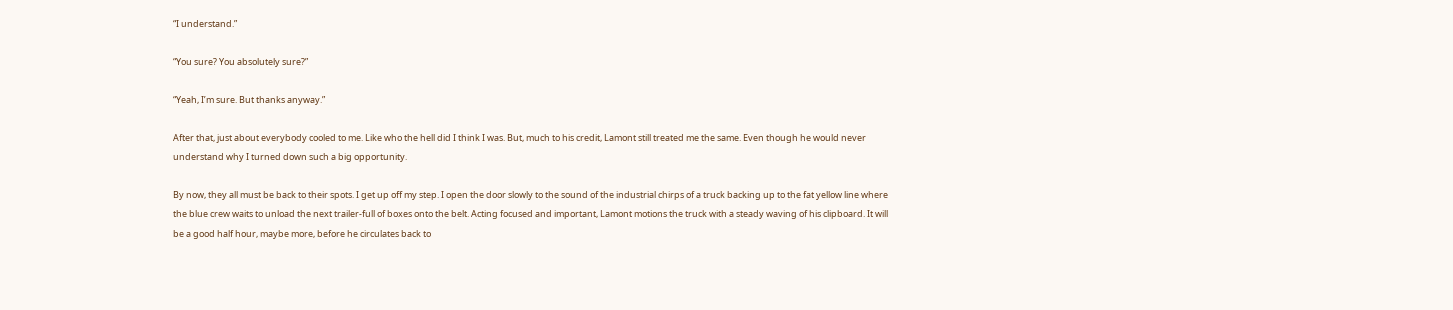“I understand.”

“You sure? You absolutely sure?”

“Yeah, I’m sure. But thanks anyway.”

After that, just about everybody cooled to me. Like who the hell did I think I was. But, much to his credit, Lamont still treated me the same. Even though he would never understand why I turned down such a big opportunity.

By now, they all must be back to their spots. I get up off my step. I open the door slowly to the sound of the industrial chirps of a truck backing up to the fat yellow line where the blue crew waits to unload the next trailer-full of boxes onto the belt. Acting focused and important, Lamont motions the truck with a steady waving of his clipboard. It will be a good half hour, maybe more, before he circulates back to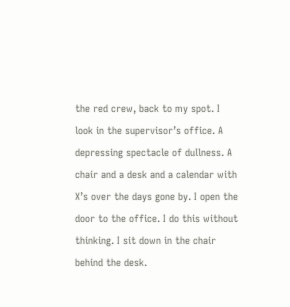the red crew, back to my spot. I look in the supervisor’s office. A depressing spectacle of dullness. A chair and a desk and a calendar with X’s over the days gone by. I open the door to the office. I do this without thinking. I sit down in the chair behind the desk.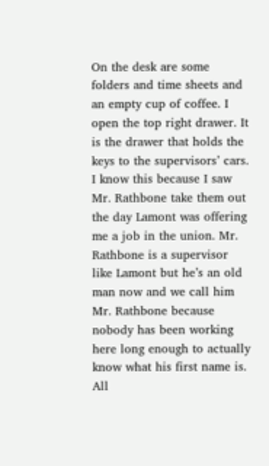On the desk are some folders and time sheets and an empty cup of coffee. I open the top right drawer. It is the drawer that holds the keys to the supervisors’ cars. I know this because I saw Mr. Rathbone take them out the day Lamont was offering me a job in the union. Mr. Rathbone is a supervisor like Lamont but he’s an old man now and we call him Mr. Rathbone because nobody has been working here long enough to actually know what his first name is. All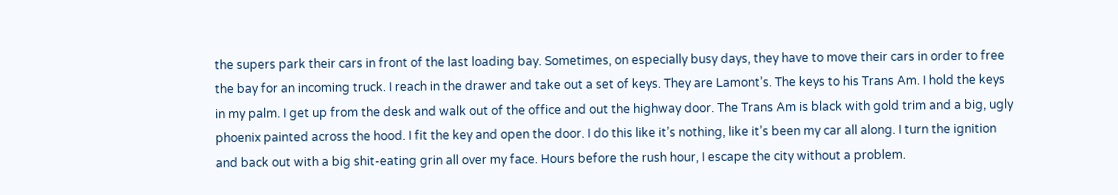the supers park their cars in front of the last loading bay. Sometimes, on especially busy days, they have to move their cars in order to free the bay for an incoming truck. I reach in the drawer and take out a set of keys. They are Lamont’s. The keys to his Trans Am. I hold the keys in my palm. I get up from the desk and walk out of the office and out the highway door. The Trans Am is black with gold trim and a big, ugly phoenix painted across the hood. I fit the key and open the door. I do this like it’s nothing, like it’s been my car all along. I turn the ignition and back out with a big shit-eating grin all over my face. Hours before the rush hour, I escape the city without a problem.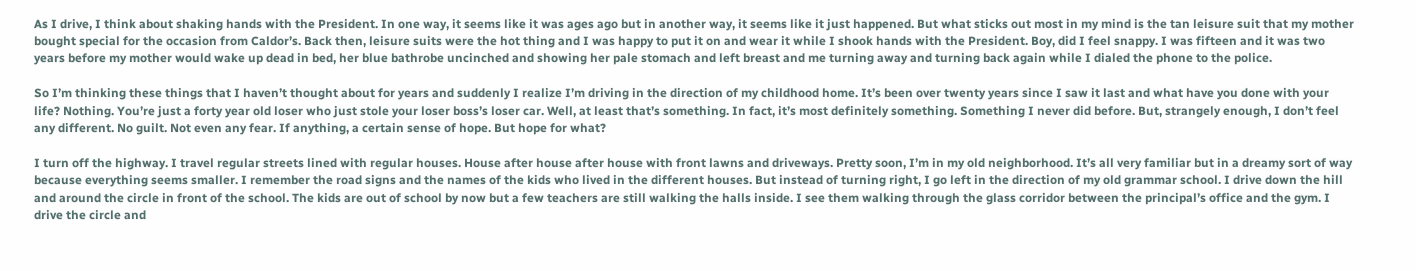As I drive, I think about shaking hands with the President. In one way, it seems like it was ages ago but in another way, it seems like it just happened. But what sticks out most in my mind is the tan leisure suit that my mother bought special for the occasion from Caldor’s. Back then, leisure suits were the hot thing and I was happy to put it on and wear it while I shook hands with the President. Boy, did I feel snappy. I was fifteen and it was two years before my mother would wake up dead in bed, her blue bathrobe uncinched and showing her pale stomach and left breast and me turning away and turning back again while I dialed the phone to the police.

So I’m thinking these things that I haven’t thought about for years and suddenly I realize I’m driving in the direction of my childhood home. It’s been over twenty years since I saw it last and what have you done with your life? Nothing. You’re just a forty year old loser who just stole your loser boss’s loser car. Well, at least that’s something. In fact, it’s most definitely something. Something I never did before. But, strangely enough, I don’t feel any different. No guilt. Not even any fear. If anything, a certain sense of hope. But hope for what?

I turn off the highway. I travel regular streets lined with regular houses. House after house after house with front lawns and driveways. Pretty soon, I’m in my old neighborhood. It’s all very familiar but in a dreamy sort of way because everything seems smaller. I remember the road signs and the names of the kids who lived in the different houses. But instead of turning right, I go left in the direction of my old grammar school. I drive down the hill and around the circle in front of the school. The kids are out of school by now but a few teachers are still walking the halls inside. I see them walking through the glass corridor between the principal’s office and the gym. I drive the circle and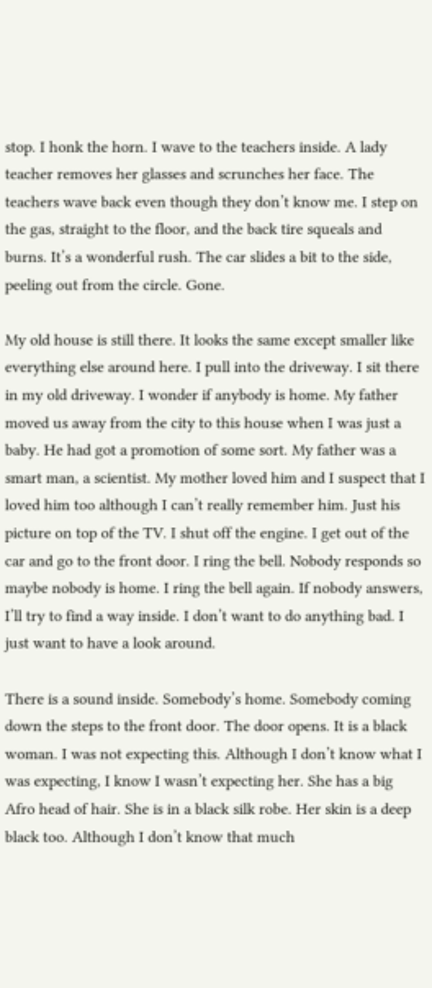stop. I honk the horn. I wave to the teachers inside. A lady teacher removes her glasses and scrunches her face. The teachers wave back even though they don’t know me. I step on the gas, straight to the floor, and the back tire squeals and burns. It’s a wonderful rush. The car slides a bit to the side, peeling out from the circle. Gone.

My old house is still there. It looks the same except smaller like everything else around here. I pull into the driveway. I sit there in my old driveway. I wonder if anybody is home. My father moved us away from the city to this house when I was just a baby. He had got a promotion of some sort. My father was a smart man, a scientist. My mother loved him and I suspect that I loved him too although I can’t really remember him. Just his picture on top of the TV. I shut off the engine. I get out of the car and go to the front door. I ring the bell. Nobody responds so maybe nobody is home. I ring the bell again. If nobody answers, I’ll try to find a way inside. I don’t want to do anything bad. I just want to have a look around.

There is a sound inside. Somebody’s home. Somebody coming down the steps to the front door. The door opens. It is a black woman. I was not expecting this. Although I don’t know what I was expecting, I know I wasn’t expecting her. She has a big Afro head of hair. She is in a black silk robe. Her skin is a deep black too. Although I don’t know that much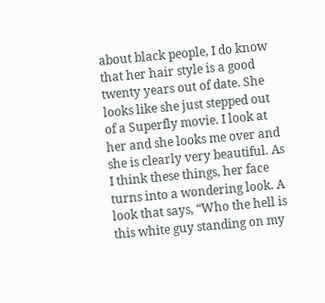about black people, I do know that her hair style is a good twenty years out of date. She looks like she just stepped out of a Superfly movie. I look at her and she looks me over and she is clearly very beautiful. As I think these things, her face turns into a wondering look. A look that says, “Who the hell is this white guy standing on my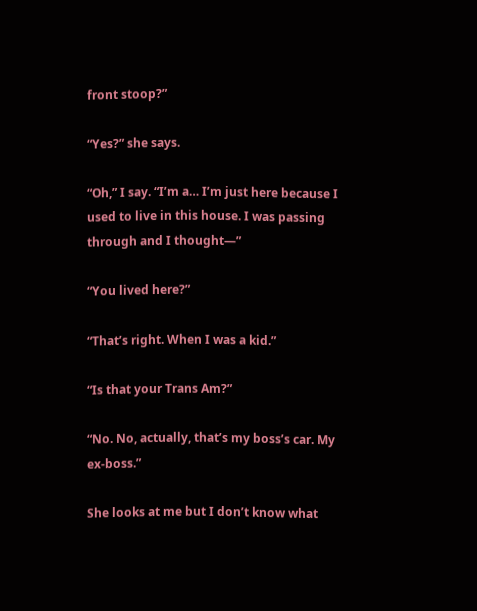front stoop?”

“Yes?” she says.

“Oh,” I say. “I’m a… I’m just here because I used to live in this house. I was passing through and I thought—”

“You lived here?”

“That’s right. When I was a kid.”

“Is that your Trans Am?”

“No. No, actually, that’s my boss’s car. My ex-boss.”

She looks at me but I don’t know what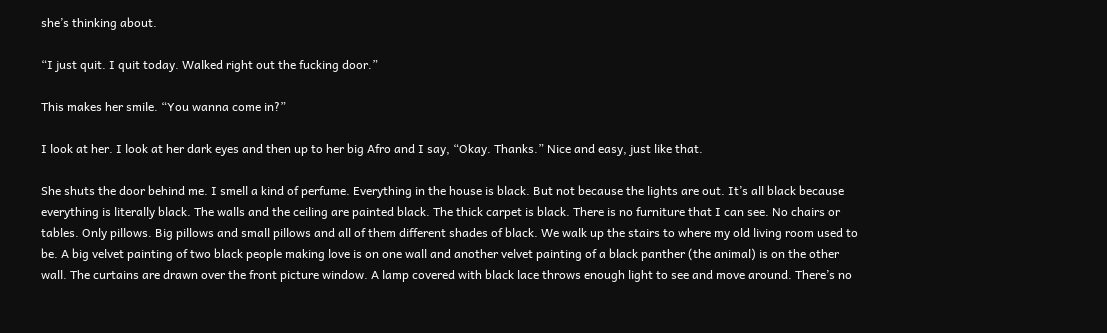she’s thinking about.

“I just quit. I quit today. Walked right out the fucking door.”

This makes her smile. “You wanna come in?”

I look at her. I look at her dark eyes and then up to her big Afro and I say, “Okay. Thanks.” Nice and easy, just like that.

She shuts the door behind me. I smell a kind of perfume. Everything in the house is black. But not because the lights are out. It’s all black because everything is literally black. The walls and the ceiling are painted black. The thick carpet is black. There is no furniture that I can see. No chairs or tables. Only pillows. Big pillows and small pillows and all of them different shades of black. We walk up the stairs to where my old living room used to be. A big velvet painting of two black people making love is on one wall and another velvet painting of a black panther (the animal) is on the other wall. The curtains are drawn over the front picture window. A lamp covered with black lace throws enough light to see and move around. There’s no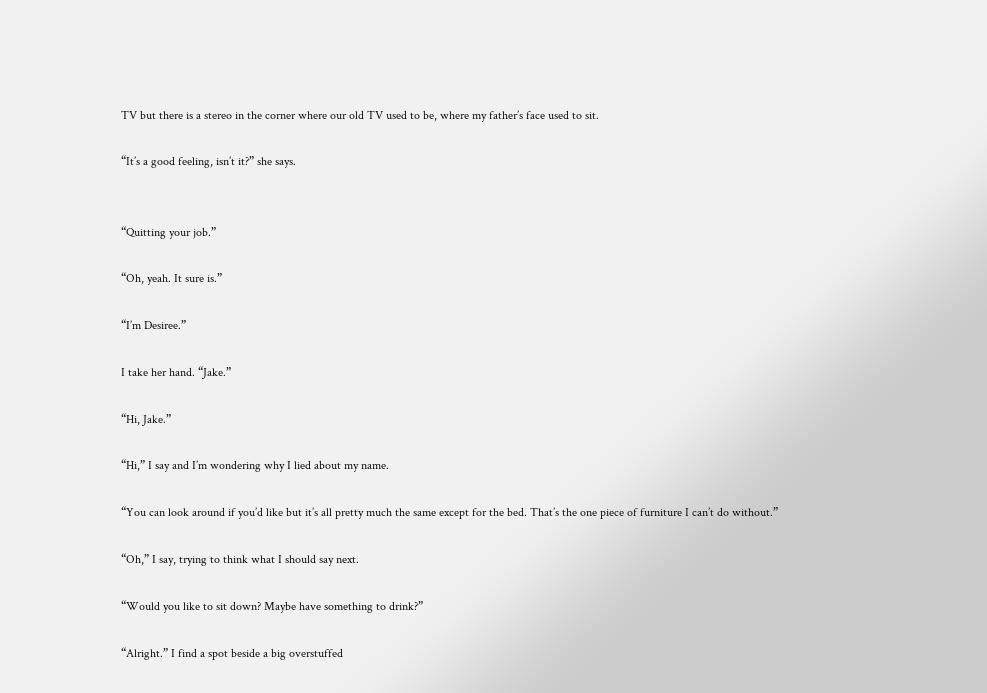TV but there is a stereo in the corner where our old TV used to be, where my father’s face used to sit.

“It’s a good feeling, isn’t it?” she says.


“Quitting your job.”

“Oh, yeah. It sure is.”

“I’m Desiree.”

I take her hand. “Jake.”

“Hi, Jake.”

“Hi,” I say and I’m wondering why I lied about my name.

“You can look around if you’d like but it’s all pretty much the same except for the bed. That’s the one piece of furniture I can’t do without.”

“Oh,” I say, trying to think what I should say next.

“Would you like to sit down? Maybe have something to drink?”

“Alright.” I find a spot beside a big overstuffed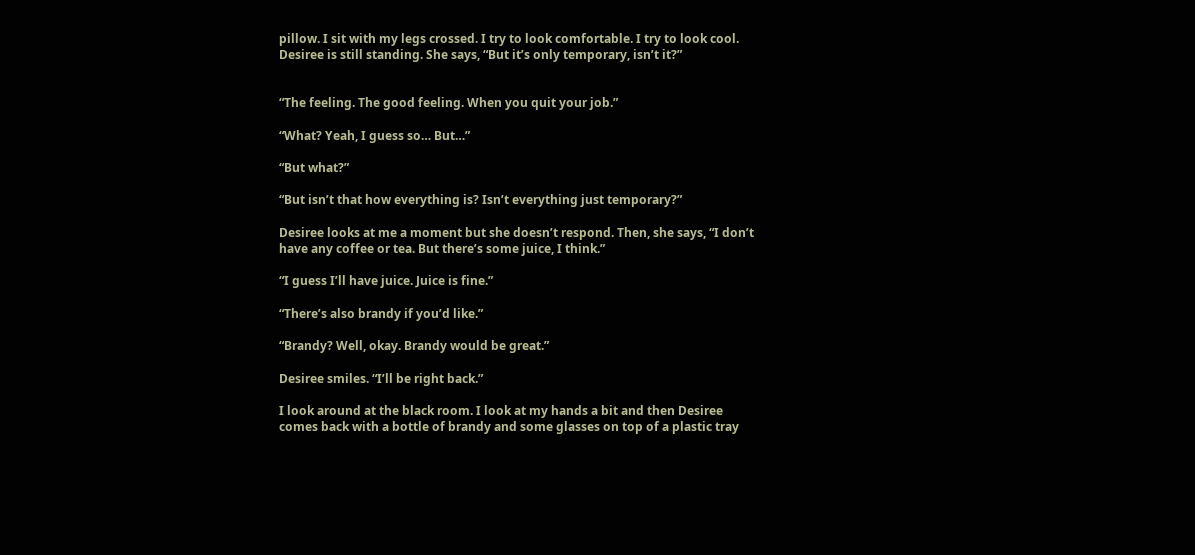pillow. I sit with my legs crossed. I try to look comfortable. I try to look cool. Desiree is still standing. She says, “But it’s only temporary, isn’t it?”


“The feeling. The good feeling. When you quit your job.”

“What? Yeah, I guess so… But…”

“But what?”

“But isn’t that how everything is? Isn’t everything just temporary?”

Desiree looks at me a moment but she doesn’t respond. Then, she says, “I don’t have any coffee or tea. But there’s some juice, I think.”

“I guess I’ll have juice. Juice is fine.”

“There’s also brandy if you’d like.”

“Brandy? Well, okay. Brandy would be great.”

Desiree smiles. “I’ll be right back.”

I look around at the black room. I look at my hands a bit and then Desiree comes back with a bottle of brandy and some glasses on top of a plastic tray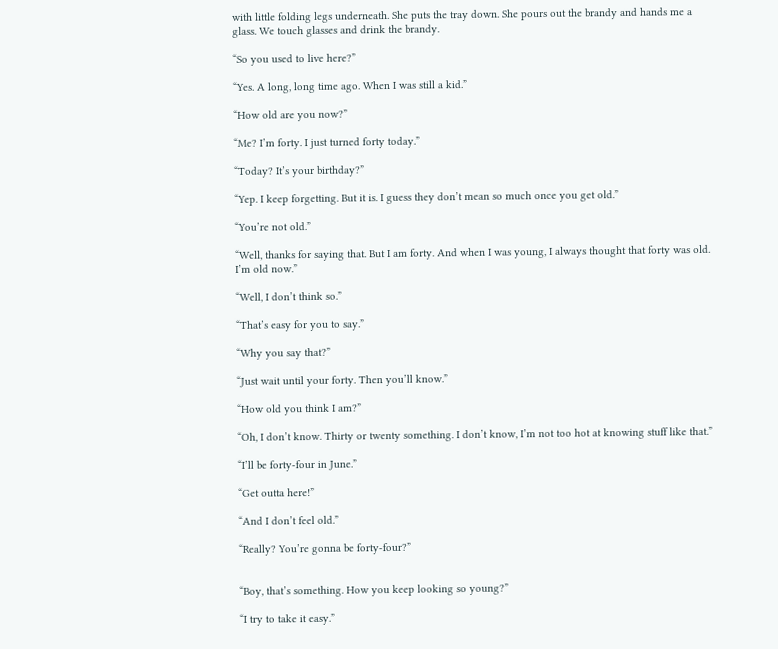with little folding legs underneath. She puts the tray down. She pours out the brandy and hands me a glass. We touch glasses and drink the brandy.

“So you used to live here?”

“Yes. A long, long time ago. When I was still a kid.”

“How old are you now?”

“Me? I’m forty. I just turned forty today.”

“Today? It’s your birthday?”

“Yep. I keep forgetting. But it is. I guess they don’t mean so much once you get old.”

“You’re not old.”

“Well, thanks for saying that. But I am forty. And when I was young, I always thought that forty was old. I’m old now.”

“Well, I don’t think so.”

“That’s easy for you to say.”

“Why you say that?”

“Just wait until your forty. Then you’ll know.”

“How old you think I am?”

“Oh, I don’t know. Thirty or twenty something. I don’t know, I’m not too hot at knowing stuff like that.”

“I’ll be forty-four in June.”

“Get outta here!”

“And I don’t feel old.”

“Really? You’re gonna be forty-four?”


“Boy, that’s something. How you keep looking so young?”

“I try to take it easy.”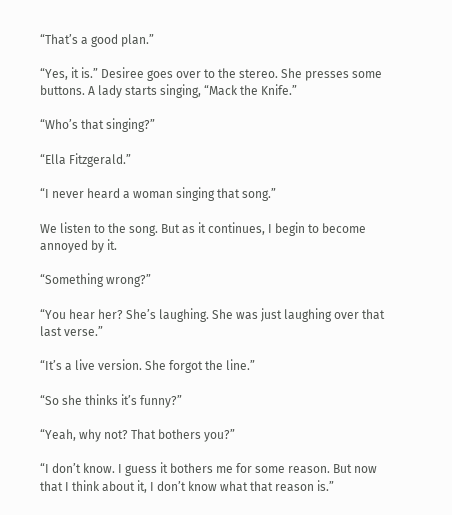“That’s a good plan.”

“Yes, it is.” Desiree goes over to the stereo. She presses some buttons. A lady starts singing, “Mack the Knife.”

“Who’s that singing?”

“Ella Fitzgerald.”

“I never heard a woman singing that song.”

We listen to the song. But as it continues, I begin to become annoyed by it.

“Something wrong?”

“You hear her? She’s laughing. She was just laughing over that last verse.”

“It’s a live version. She forgot the line.”

“So she thinks it’s funny?”

“Yeah, why not? That bothers you?”

“I don’t know. I guess it bothers me for some reason. But now that I think about it, I don’t know what that reason is.”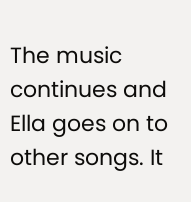The music continues and Ella goes on to other songs. It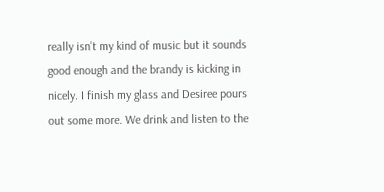really isn’t my kind of music but it sounds good enough and the brandy is kicking in nicely. I finish my glass and Desiree pours out some more. We drink and listen to the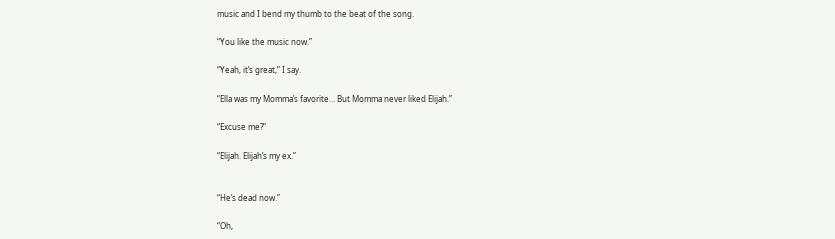music and I bend my thumb to the beat of the song.

“You like the music now.”

“Yeah, it’s great,” I say.

“Ella was my Momma’s favorite… But Momma never liked Elijah.”

“Excuse me?”

“Elijah. Elijah’s my ex.”


“He’s dead now.”

“Oh,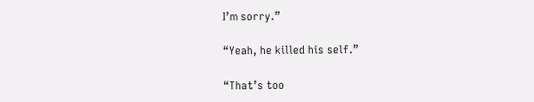I’m sorry.”

“Yeah, he killed his self.”

“That’s too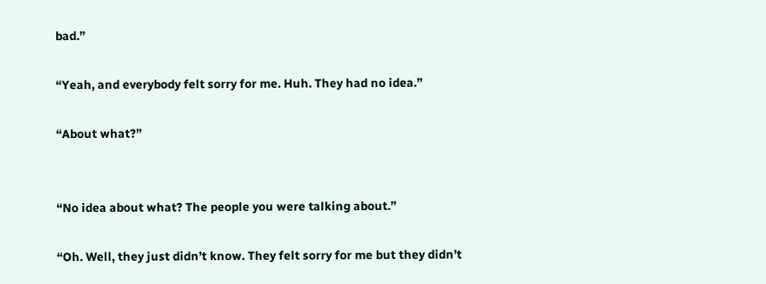bad.”

“Yeah, and everybody felt sorry for me. Huh. They had no idea.”

“About what?”


“No idea about what? The people you were talking about.”

“Oh. Well, they just didn’t know. They felt sorry for me but they didn’t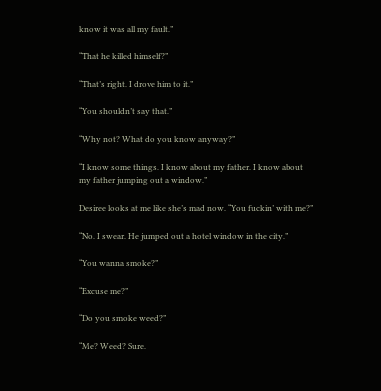know it was all my fault.”

“That he killed himself?”

“That’s right. I drove him to it.”

“You shouldn’t say that.”

“Why not? What do you know anyway?”

“I know some things. I know about my father. I know about my father jumping out a window.”

Desiree looks at me like she’s mad now. “You fuckin’ with me?”

“No. I swear. He jumped out a hotel window in the city.”

“You wanna smoke?”

“Excuse me?”

“Do you smoke weed?”

“Me? Weed? Sure.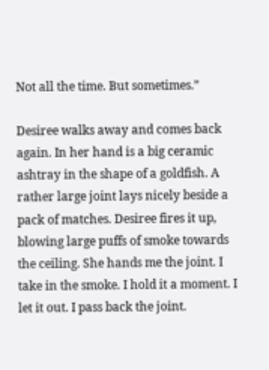Not all the time. But sometimes.”

Desiree walks away and comes back again. In her hand is a big ceramic ashtray in the shape of a goldfish. A rather large joint lays nicely beside a pack of matches. Desiree fires it up, blowing large puffs of smoke towards the ceiling. She hands me the joint. I take in the smoke. I hold it a moment. I let it out. I pass back the joint.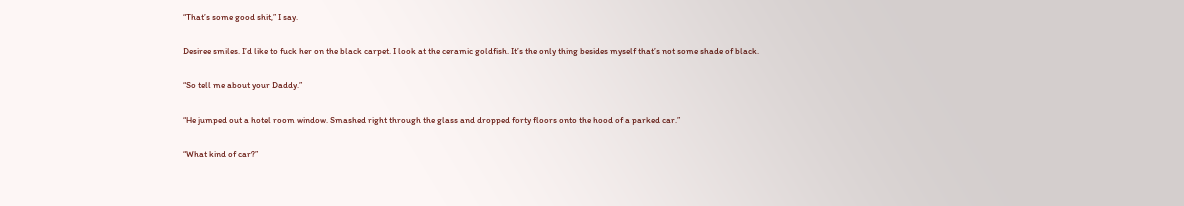“That’s some good shit,” I say.

Desiree smiles. I’d like to fuck her on the black carpet. I look at the ceramic goldfish. It’s the only thing besides myself that’s not some shade of black.

“So tell me about your Daddy.”

“He jumped out a hotel room window. Smashed right through the glass and dropped forty floors onto the hood of a parked car.”

“What kind of car?”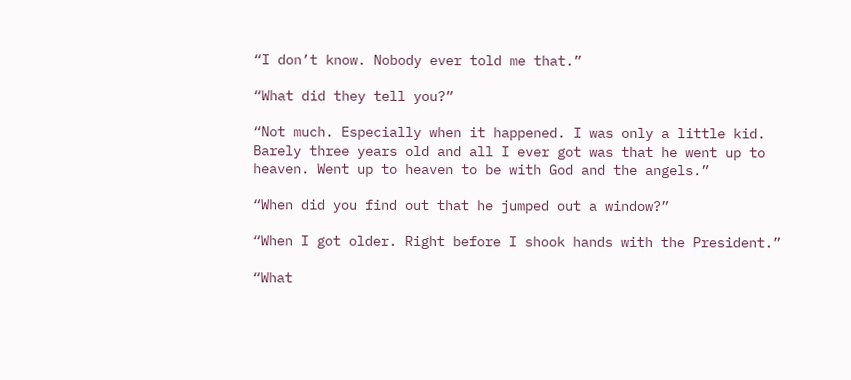“I don’t know. Nobody ever told me that.”

“What did they tell you?”

“Not much. Especially when it happened. I was only a little kid. Barely three years old and all I ever got was that he went up to heaven. Went up to heaven to be with God and the angels.”

“When did you find out that he jumped out a window?”

“When I got older. Right before I shook hands with the President.”

“What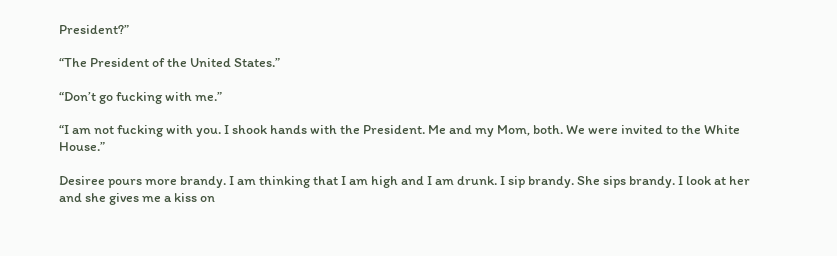President?”

“The President of the United States.”

“Don’t go fucking with me.”

“I am not fucking with you. I shook hands with the President. Me and my Mom, both. We were invited to the White House.”

Desiree pours more brandy. I am thinking that I am high and I am drunk. I sip brandy. She sips brandy. I look at her and she gives me a kiss on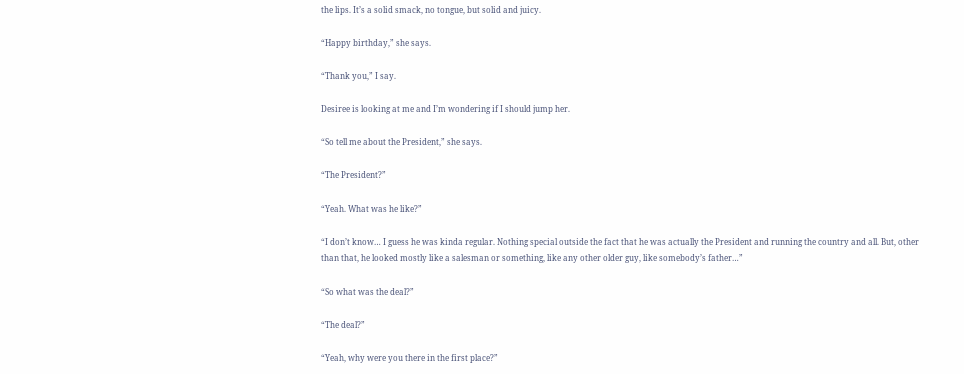the lips. It’s a solid smack, no tongue, but solid and juicy.

“Happy birthday,” she says.

“Thank you,” I say.

Desiree is looking at me and I’m wondering if I should jump her.

“So tell me about the President,” she says.

“The President?”

“Yeah. What was he like?”

“I don’t know… I guess he was kinda regular. Nothing special outside the fact that he was actually the President and running the country and all. But, other than that, he looked mostly like a salesman or something, like any other older guy, like somebody’s father…”

“So what was the deal?”

“The deal?”

“Yeah, why were you there in the first place?”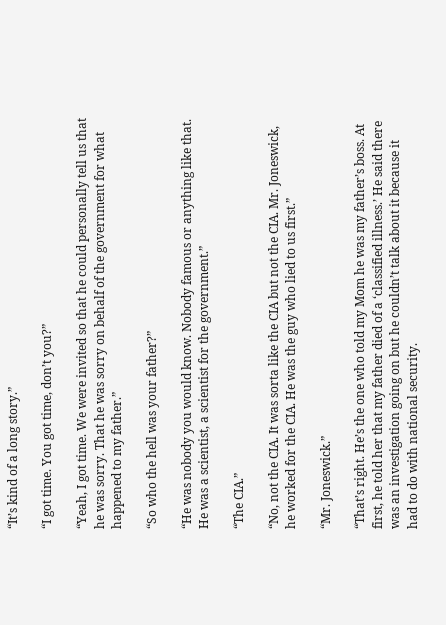“It’s kind of a long story.”

“I got time. You got time, don’t you?”

“Yeah, I got time. We were invited so that he could personally tell us that he was sorry. That he was sorry on behalf of the government for what happened to my father.”

“So who the hell was your father?”

“He was nobody you would know. Nobody famous or anything like that. He was a scientist, a scientist for the government.”

“The CIA.”

“No, not the CIA. It was sorta like the CIA but not the CIA. Mr. Joneswick, he worked for the CIA. He was the guy who lied to us first.”

“Mr. Joneswick.”

“That’s right. He’s the one who told my Mom he was my father’s boss. At first, he told her that my father died of a ‘classified illness.’ He said there was an investigation going on but he couldn’t talk about it because it had to do with national security.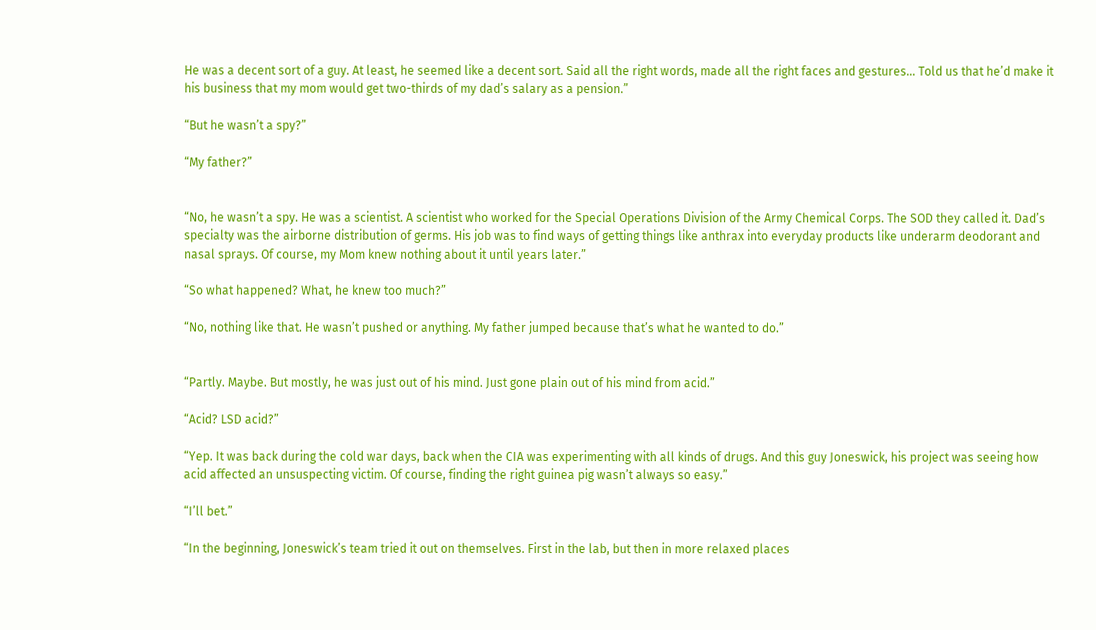He was a decent sort of a guy. At least, he seemed like a decent sort. Said all the right words, made all the right faces and gestures… Told us that he’d make it his business that my mom would get two-thirds of my dad’s salary as a pension.”

“But he wasn’t a spy?”

“My father?”


“No, he wasn’t a spy. He was a scientist. A scientist who worked for the Special Operations Division of the Army Chemical Corps. The SOD they called it. Dad’s specialty was the airborne distribution of germs. His job was to find ways of getting things like anthrax into everyday products like underarm deodorant and nasal sprays. Of course, my Mom knew nothing about it until years later.”

“So what happened? What, he knew too much?”

“No, nothing like that. He wasn’t pushed or anything. My father jumped because that’s what he wanted to do.”


“Partly. Maybe. But mostly, he was just out of his mind. Just gone plain out of his mind from acid.”

“Acid? LSD acid?”

“Yep. It was back during the cold war days, back when the CIA was experimenting with all kinds of drugs. And this guy Joneswick, his project was seeing how acid affected an unsuspecting victim. Of course, finding the right guinea pig wasn’t always so easy.”

“I’ll bet.”

“In the beginning, Joneswick’s team tried it out on themselves. First in the lab, but then in more relaxed places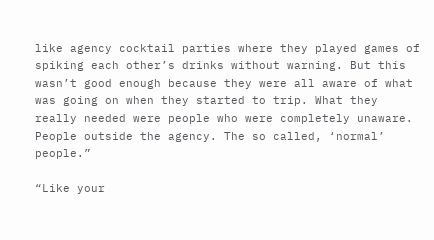like agency cocktail parties where they played games of spiking each other’s drinks without warning. But this wasn’t good enough because they were all aware of what was going on when they started to trip. What they really needed were people who were completely unaware. People outside the agency. The so called, ‘normal’ people.”

“Like your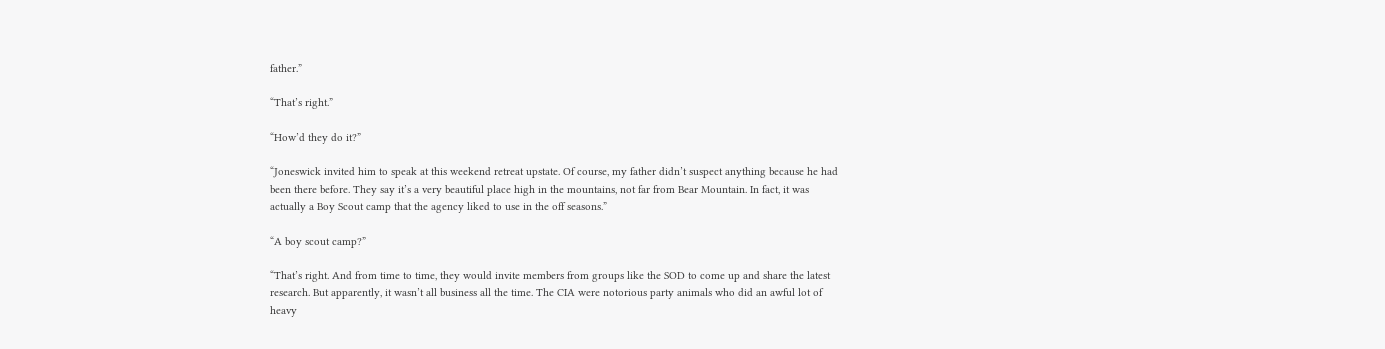father.”

“That’s right.”

“How’d they do it?”

“Joneswick invited him to speak at this weekend retreat upstate. Of course, my father didn’t suspect anything because he had been there before. They say it’s a very beautiful place high in the mountains, not far from Bear Mountain. In fact, it was actually a Boy Scout camp that the agency liked to use in the off seasons.”

“A boy scout camp?”

“That’s right. And from time to time, they would invite members from groups like the SOD to come up and share the latest research. But apparently, it wasn’t all business all the time. The CIA were notorious party animals who did an awful lot of heavy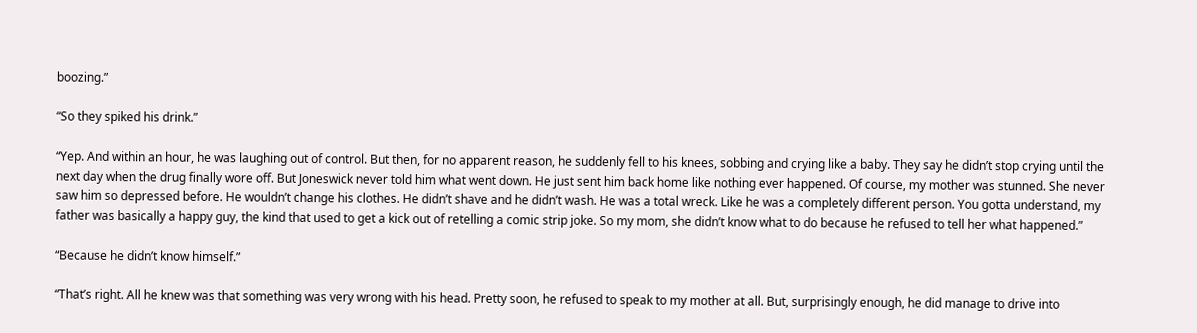boozing.”

“So they spiked his drink.”

“Yep. And within an hour, he was laughing out of control. But then, for no apparent reason, he suddenly fell to his knees, sobbing and crying like a baby. They say he didn’t stop crying until the next day when the drug finally wore off. But Joneswick never told him what went down. He just sent him back home like nothing ever happened. Of course, my mother was stunned. She never saw him so depressed before. He wouldn’t change his clothes. He didn’t shave and he didn’t wash. He was a total wreck. Like he was a completely different person. You gotta understand, my father was basically a happy guy, the kind that used to get a kick out of retelling a comic strip joke. So my mom, she didn’t know what to do because he refused to tell her what happened.”

“Because he didn’t know himself.”

“That’s right. All he knew was that something was very wrong with his head. Pretty soon, he refused to speak to my mother at all. But, surprisingly enough, he did manage to drive into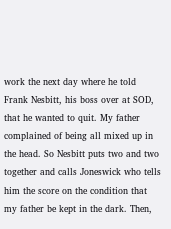work the next day where he told Frank Nesbitt, his boss over at SOD, that he wanted to quit. My father complained of being all mixed up in the head. So Nesbitt puts two and two together and calls Joneswick who tells him the score on the condition that my father be kept in the dark. Then,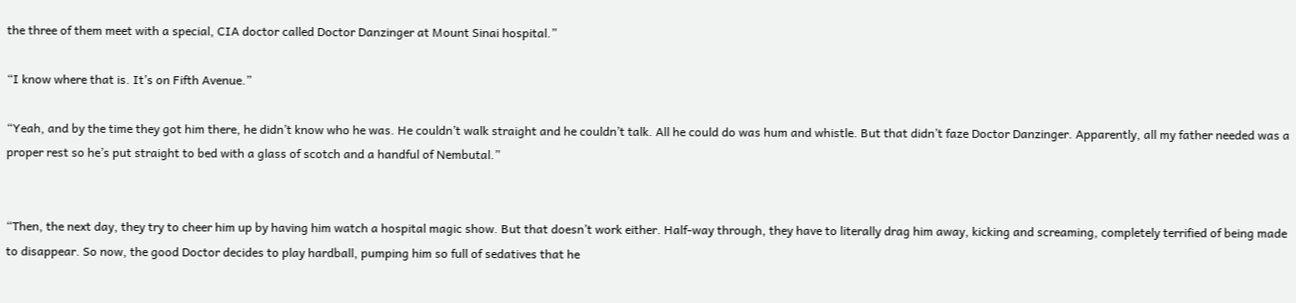the three of them meet with a special, CIA doctor called Doctor Danzinger at Mount Sinai hospital.”

“I know where that is. It’s on Fifth Avenue.”

“Yeah, and by the time they got him there, he didn’t know who he was. He couldn’t walk straight and he couldn’t talk. All he could do was hum and whistle. But that didn’t faze Doctor Danzinger. Apparently, all my father needed was a proper rest so he’s put straight to bed with a glass of scotch and a handful of Nembutal.”


“Then, the next day, they try to cheer him up by having him watch a hospital magic show. But that doesn’t work either. Half-way through, they have to literally drag him away, kicking and screaming, completely terrified of being made to disappear. So now, the good Doctor decides to play hardball, pumping him so full of sedatives that he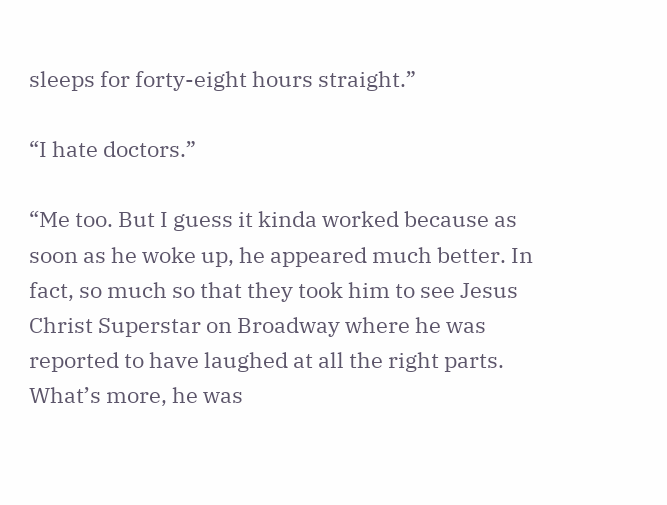sleeps for forty-eight hours straight.”

“I hate doctors.”

“Me too. But I guess it kinda worked because as soon as he woke up, he appeared much better. In fact, so much so that they took him to see Jesus Christ Superstar on Broadway where he was reported to have laughed at all the right parts. What’s more, he was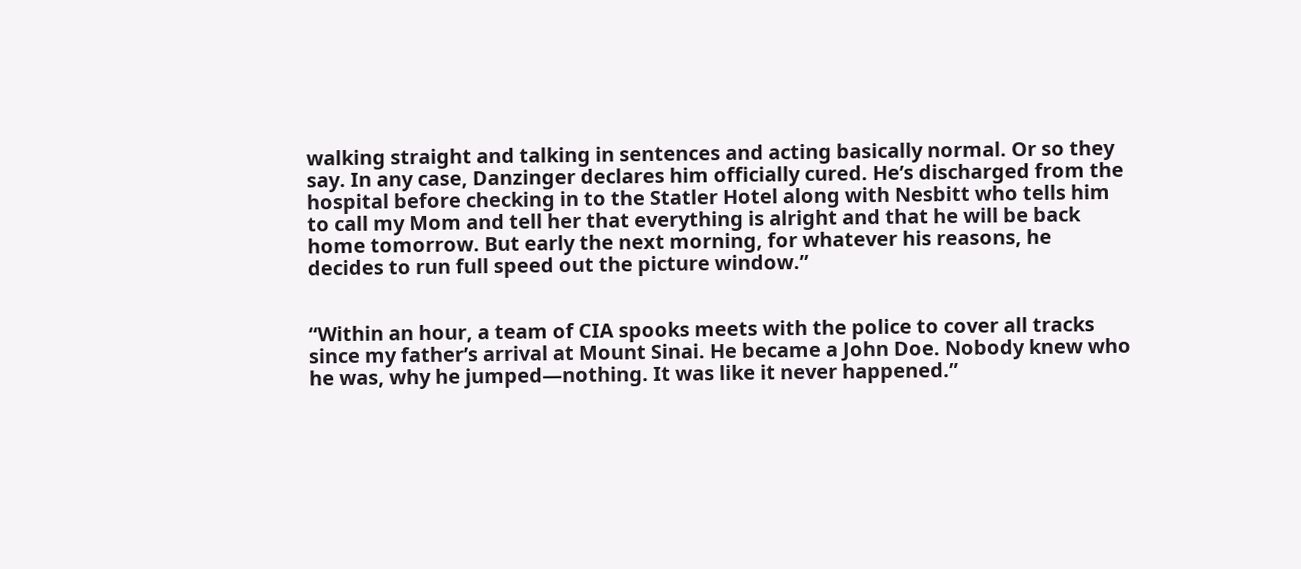walking straight and talking in sentences and acting basically normal. Or so they say. In any case, Danzinger declares him officially cured. He’s discharged from the hospital before checking in to the Statler Hotel along with Nesbitt who tells him to call my Mom and tell her that everything is alright and that he will be back home tomorrow. But early the next morning, for whatever his reasons, he decides to run full speed out the picture window.”


“Within an hour, a team of CIA spooks meets with the police to cover all tracks since my father’s arrival at Mount Sinai. He became a John Doe. Nobody knew who he was, why he jumped—nothing. It was like it never happened.”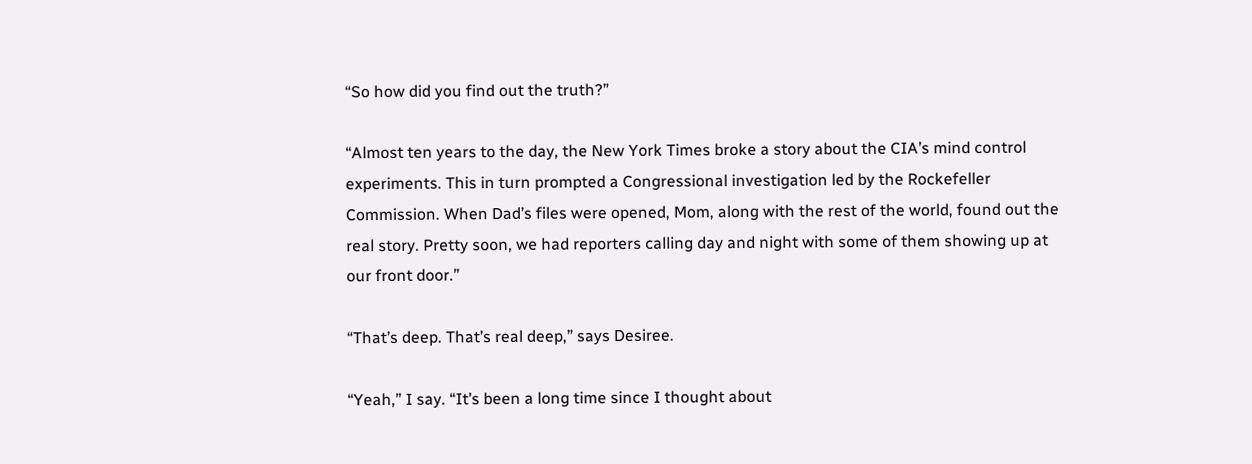“So how did you find out the truth?”

“Almost ten years to the day, the New York Times broke a story about the CIA’s mind control experiments. This in turn prompted a Congressional investigation led by the Rockefeller Commission. When Dad’s files were opened, Mom, along with the rest of the world, found out the real story. Pretty soon, we had reporters calling day and night with some of them showing up at our front door.”

“That’s deep. That’s real deep,” says Desiree.

“Yeah,” I say. “It’s been a long time since I thought about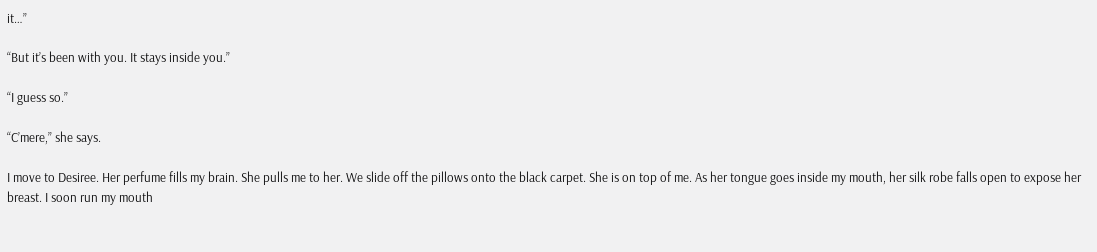it…”

“But it’s been with you. It stays inside you.”

“I guess so.”

“C’mere,” she says.

I move to Desiree. Her perfume fills my brain. She pulls me to her. We slide off the pillows onto the black carpet. She is on top of me. As her tongue goes inside my mouth, her silk robe falls open to expose her breast. I soon run my mouth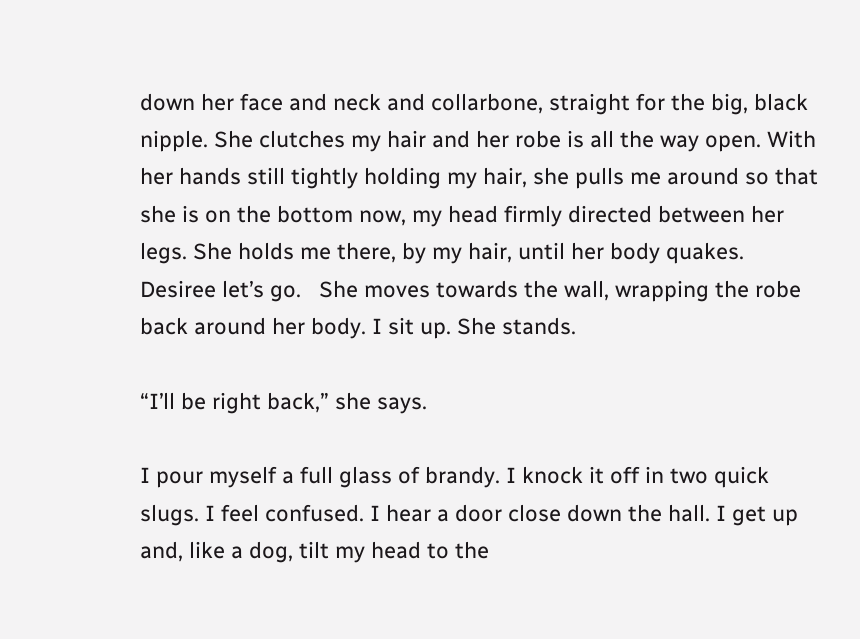down her face and neck and collarbone, straight for the big, black nipple. She clutches my hair and her robe is all the way open. With her hands still tightly holding my hair, she pulls me around so that she is on the bottom now, my head firmly directed between her legs. She holds me there, by my hair, until her body quakes. Desiree let’s go.   She moves towards the wall, wrapping the robe back around her body. I sit up. She stands.

“I’ll be right back,” she says.

I pour myself a full glass of brandy. I knock it off in two quick slugs. I feel confused. I hear a door close down the hall. I get up and, like a dog, tilt my head to the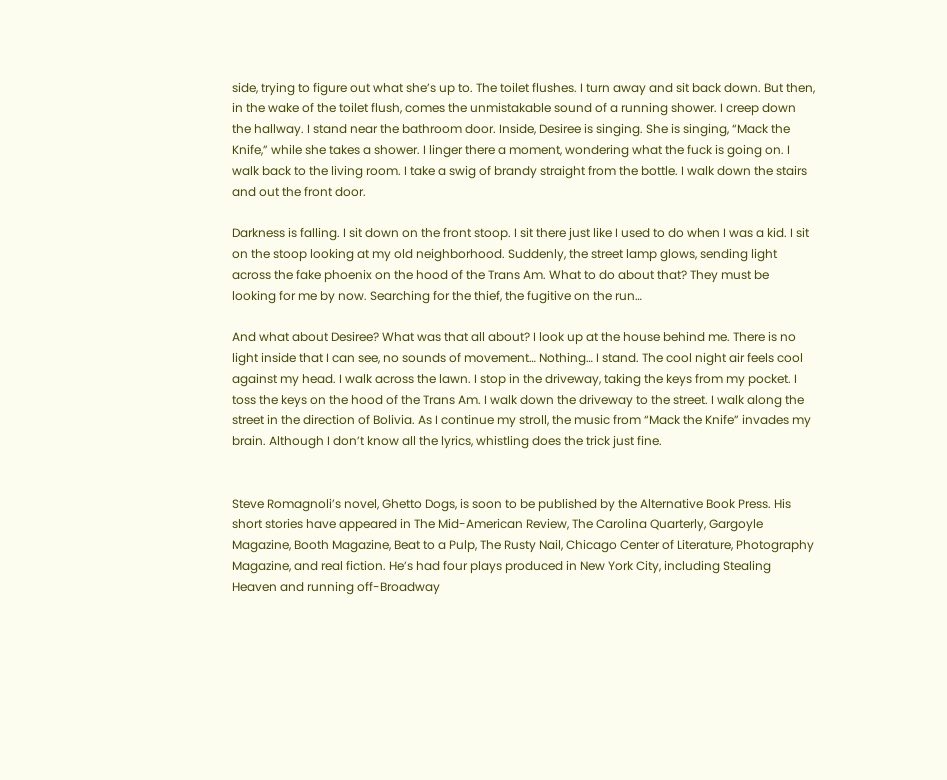side, trying to figure out what she’s up to. The toilet flushes. I turn away and sit back down. But then, in the wake of the toilet flush, comes the unmistakable sound of a running shower. I creep down the hallway. I stand near the bathroom door. Inside, Desiree is singing. She is singing, “Mack the Knife,” while she takes a shower. I linger there a moment, wondering what the fuck is going on. I walk back to the living room. I take a swig of brandy straight from the bottle. I walk down the stairs and out the front door.

Darkness is falling. I sit down on the front stoop. I sit there just like I used to do when I was a kid. I sit on the stoop looking at my old neighborhood. Suddenly, the street lamp glows, sending light across the fake phoenix on the hood of the Trans Am. What to do about that? They must be looking for me by now. Searching for the thief, the fugitive on the run…

And what about Desiree? What was that all about? I look up at the house behind me. There is no light inside that I can see, no sounds of movement… Nothing… I stand. The cool night air feels cool against my head. I walk across the lawn. I stop in the driveway, taking the keys from my pocket. I toss the keys on the hood of the Trans Am. I walk down the driveway to the street. I walk along the street in the direction of Bolivia. As I continue my stroll, the music from “Mack the Knife” invades my brain. Although I don’t know all the lyrics, whistling does the trick just fine.


Steve Romagnoli’s novel, Ghetto Dogs, is soon to be published by the Alternative Book Press. His short stories have appeared in The Mid-American Review, The Carolina Quarterly, Gargoyle Magazine, Booth Magazine, Beat to a Pulp, The Rusty Nail, Chicago Center of Literature, Photography Magazine, and real fiction. He’s had four plays produced in New York City, including Stealing Heaven and running off-Broadway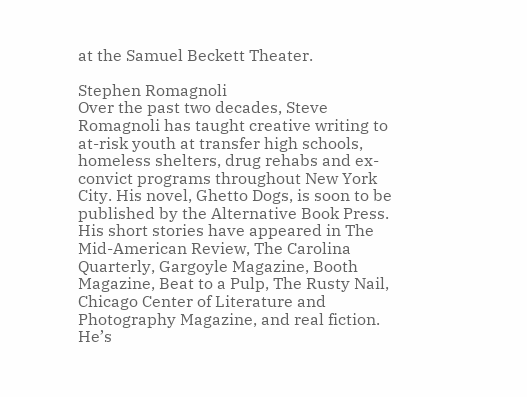at the Samuel Beckett Theater.

Stephen Romagnoli
Over the past two decades, Steve Romagnoli has taught creative writing to at-risk youth at transfer high schools, homeless shelters, drug rehabs and ex-convict programs throughout New York City. His novel, Ghetto Dogs, is soon to be published by the Alternative Book Press. His short stories have appeared in The Mid-American Review, The Carolina Quarterly, Gargoyle Magazine, Booth Magazine, Beat to a Pulp, The Rusty Nail, Chicago Center of Literature and Photography Magazine, and real fiction. He’s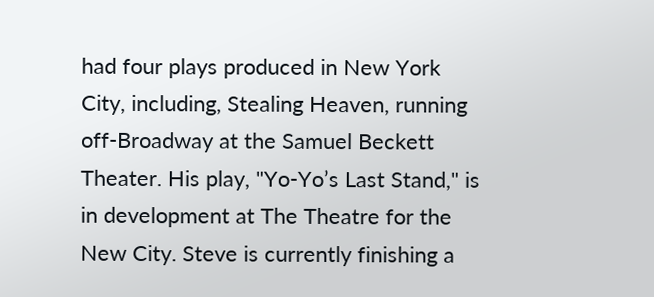had four plays produced in New York City, including, Stealing Heaven, running off-Broadway at the Samuel Beckett Theater. His play, "Yo-Yo’s Last Stand," is in development at The Theatre for the New City. Steve is currently finishing a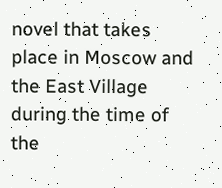novel that takes place in Moscow and the East Village during the time of the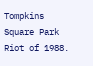Tompkins Square Park Riot of 1988.